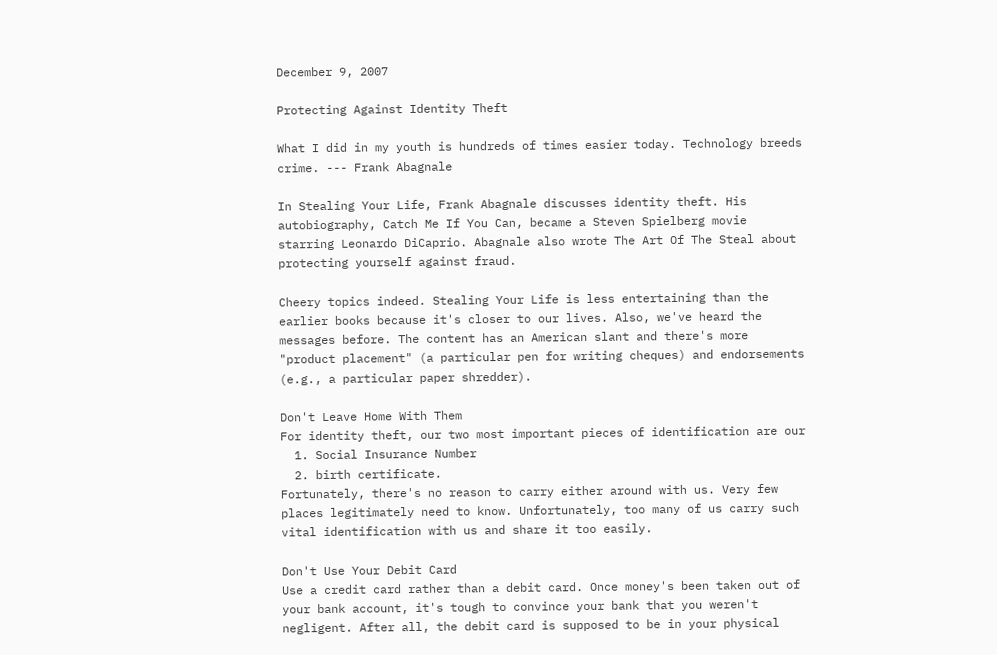December 9, 2007

Protecting Against Identity Theft

What I did in my youth is hundreds of times easier today. Technology breeds crime. --- Frank Abagnale

In Stealing Your Life, Frank Abagnale discusses identity theft. His autobiography, Catch Me If You Can, became a Steven Spielberg movie starring Leonardo DiCaprio. Abagnale also wrote The Art Of The Steal about protecting yourself against fraud.

Cheery topics indeed. Stealing Your Life is less entertaining than the earlier books because it's closer to our lives. Also, we've heard the messages before. The content has an American slant and there's more "product placement" (a particular pen for writing cheques) and endorsements (e.g., a particular paper shredder).

Don't Leave Home With Them
For identity theft, our two most important pieces of identification are our
  1. Social Insurance Number
  2. birth certificate.
Fortunately, there's no reason to carry either around with us. Very few places legitimately need to know. Unfortunately, too many of us carry such vital identification with us and share it too easily.

Don't Use Your Debit Card
Use a credit card rather than a debit card. Once money's been taken out of your bank account, it's tough to convince your bank that you weren't negligent. After all, the debit card is supposed to be in your physical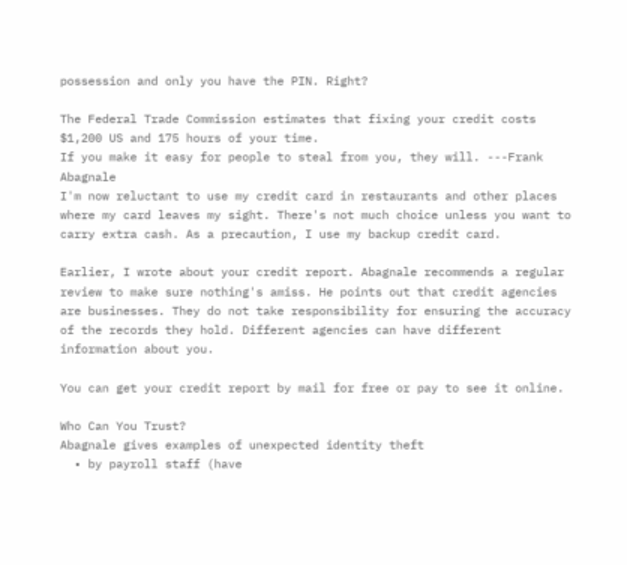possession and only you have the PIN. Right?

The Federal Trade Commission estimates that fixing your credit costs $1,200 US and 175 hours of your time.
If you make it easy for people to steal from you, they will. ---Frank Abagnale
I'm now reluctant to use my credit card in restaurants and other places where my card leaves my sight. There's not much choice unless you want to carry extra cash. As a precaution, I use my backup credit card.

Earlier, I wrote about your credit report. Abagnale recommends a regular review to make sure nothing's amiss. He points out that credit agencies are businesses. They do not take responsibility for ensuring the accuracy of the records they hold. Different agencies can have different information about you.

You can get your credit report by mail for free or pay to see it online.

Who Can You Trust?
Abagnale gives examples of unexpected identity theft
  • by payroll staff (have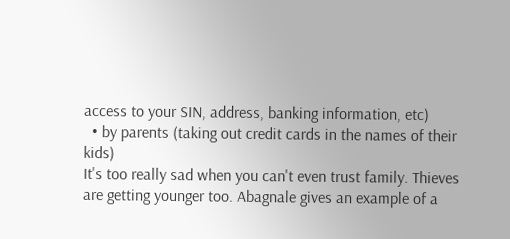access to your SIN, address, banking information, etc)
  • by parents (taking out credit cards in the names of their kids)
It's too really sad when you can't even trust family. Thieves are getting younger too. Abagnale gives an example of a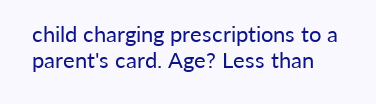child charging prescriptions to a parent's card. Age? Less than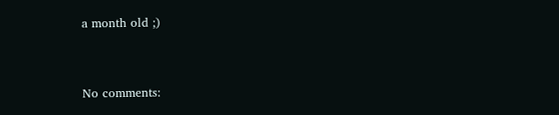a month old ;)


No comments: